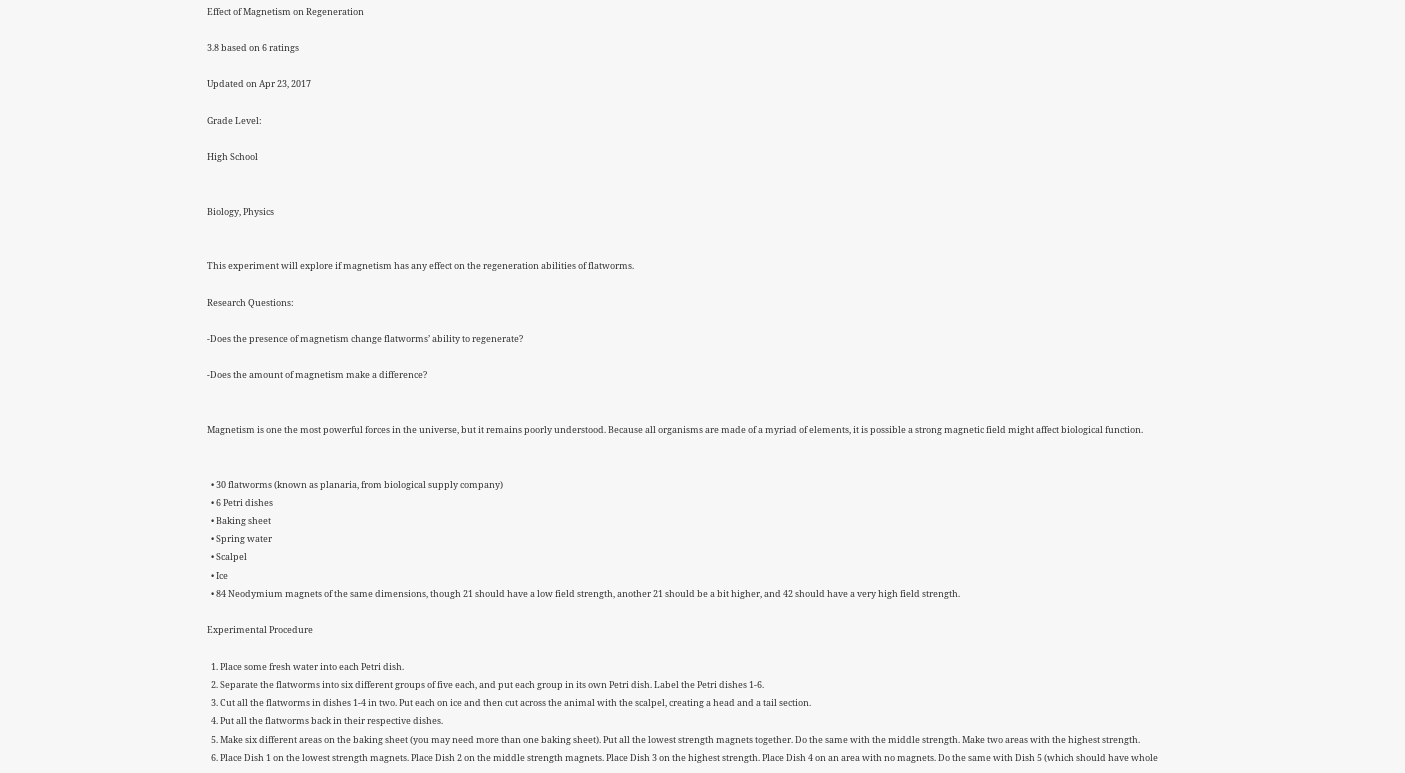Effect of Magnetism on Regeneration

3.8 based on 6 ratings

Updated on Apr 23, 2017

Grade Level:

High School


Biology, Physics


This experiment will explore if magnetism has any effect on the regeneration abilities of flatworms.

Research Questions:

-Does the presence of magnetism change flatworms’ ability to regenerate?

-Does the amount of magnetism make a difference?


Magnetism is one the most powerful forces in the universe, but it remains poorly understood. Because all organisms are made of a myriad of elements, it is possible a strong magnetic field might affect biological function.


  • 30 flatworms (known as planaria, from biological supply company)
  • 6 Petri dishes
  • Baking sheet
  • Spring water
  • Scalpel
  • Ice
  • 84 Neodymium magnets of the same dimensions, though 21 should have a low field strength, another 21 should be a bit higher, and 42 should have a very high field strength.

Experimental Procedure

  1. Place some fresh water into each Petri dish.
  2. Separate the flatworms into six different groups of five each, and put each group in its own Petri dish. Label the Petri dishes 1-6.
  3. Cut all the flatworms in dishes 1-4 in two. Put each on ice and then cut across the animal with the scalpel, creating a head and a tail section.
  4. Put all the flatworms back in their respective dishes.
  5. Make six different areas on the baking sheet (you may need more than one baking sheet). Put all the lowest strength magnets together. Do the same with the middle strength. Make two areas with the highest strength.
  6. Place Dish 1 on the lowest strength magnets. Place Dish 2 on the middle strength magnets. Place Dish 3 on the highest strength. Place Dish 4 on an area with no magnets. Do the same with Dish 5 (which should have whole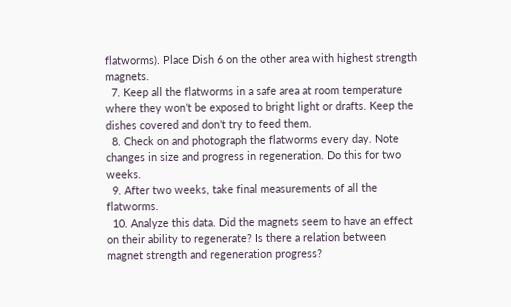flatworms). Place Dish 6 on the other area with highest strength magnets.
  7. Keep all the flatworms in a safe area at room temperature where they won’t be exposed to bright light or drafts. Keep the dishes covered and don’t try to feed them.
  8. Check on and photograph the flatworms every day. Note changes in size and progress in regeneration. Do this for two weeks.
  9. After two weeks, take final measurements of all the flatworms.
  10. Analyze this data. Did the magnets seem to have an effect on their ability to regenerate? Is there a relation between magnet strength and regeneration progress?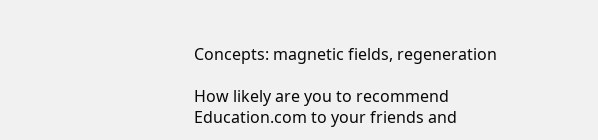Concepts: magnetic fields, regeneration

How likely are you to recommend Education.com to your friends and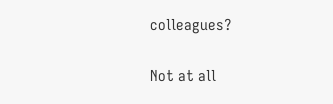colleagues?

Not at all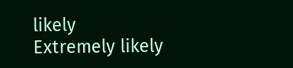likely
Extremely likely